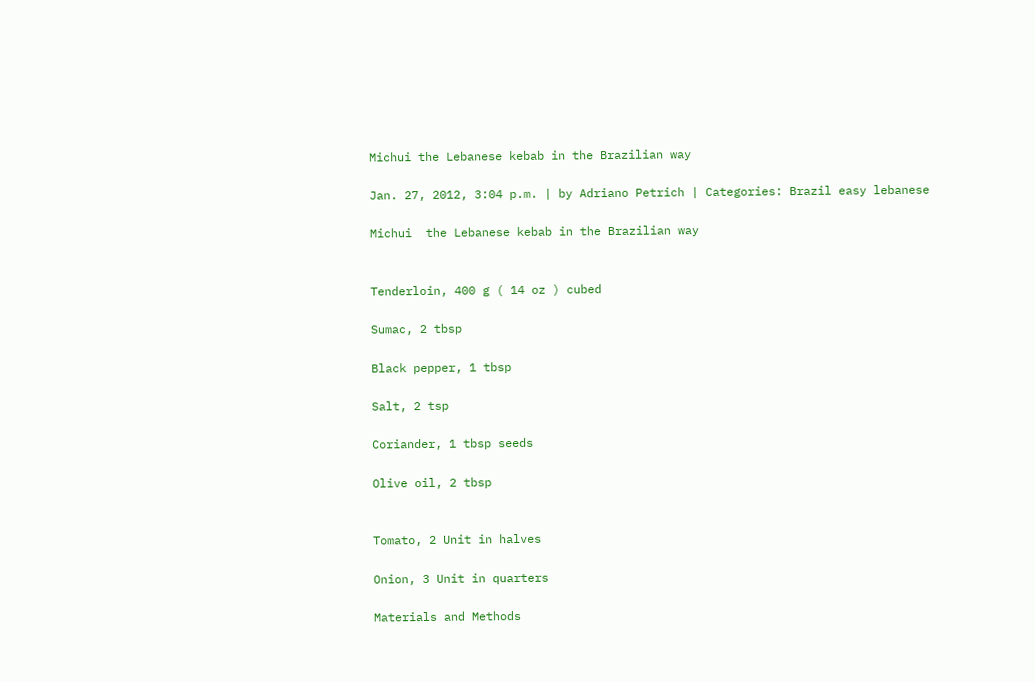Michui the Lebanese kebab in the Brazilian way

Jan. 27, 2012, 3:04 p.m. | by Adriano Petrich | Categories: Brazil easy lebanese

Michui  the Lebanese kebab in the Brazilian way


Tenderloin, 400 g ( 14 oz ) cubed

Sumac, 2 tbsp

Black pepper, 1 tbsp

Salt, 2 tsp

Coriander, 1 tbsp seeds

Olive oil, 2 tbsp


Tomato, 2 Unit in halves

Onion, 3 Unit in quarters

Materials and Methods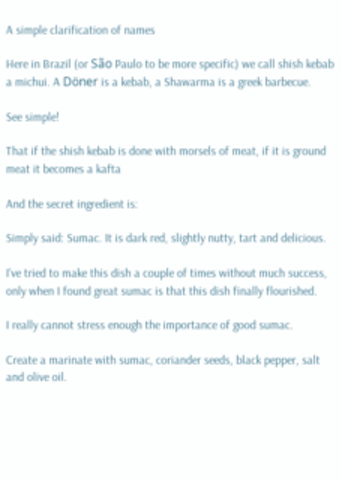A simple clarification of names

Here in Brazil (or São Paulo to be more specific) we call shish kebab a michui. A Döner is a kebab, a Shawarma is a greek barbecue.

See simple!

That if the shish kebab is done with morsels of meat, if it is ground meat it becomes a kafta

And the secret ingredient is:

Simply said: Sumac. It is dark red, slightly nutty, tart and delicious.

I’ve tried to make this dish a couple of times without much success, only when I found great sumac is that this dish finally flourished.

I really cannot stress enough the importance of good sumac.

Create a marinate with sumac, coriander seeds, black pepper, salt and olive oil.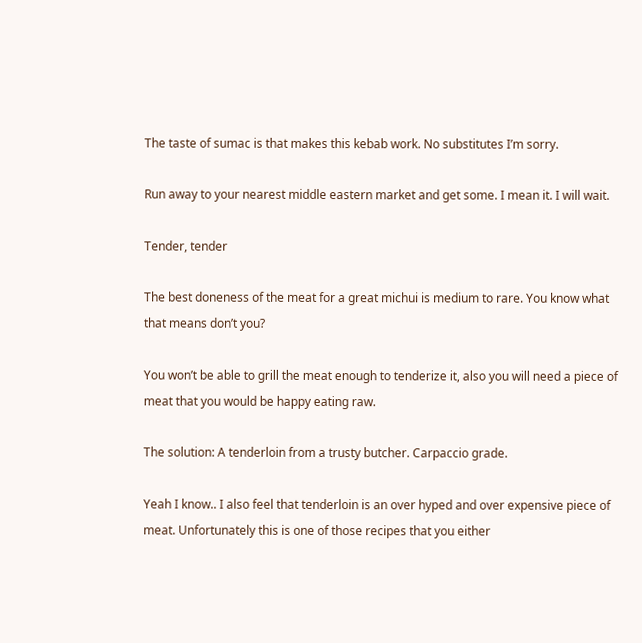The taste of sumac is that makes this kebab work. No substitutes I’m sorry.

Run away to your nearest middle eastern market and get some. I mean it. I will wait.

Tender, tender

The best doneness of the meat for a great michui is medium to rare. You know what that means don’t you?

You won’t be able to grill the meat enough to tenderize it, also you will need a piece of meat that you would be happy eating raw.

The solution: A tenderloin from a trusty butcher. Carpaccio grade.

Yeah I know.. I also feel that tenderloin is an over hyped and over expensive piece of meat. Unfortunately this is one of those recipes that you either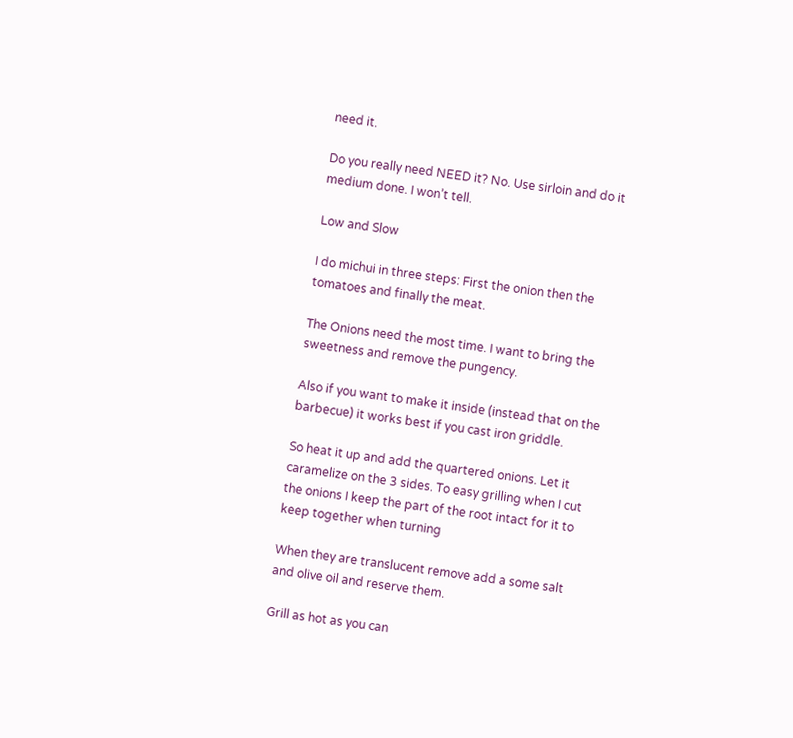need it.

Do you really need NEED it? No. Use sirloin and do it medium done. I won’t tell.

Low and Slow

I do michui in three steps: First the onion then the tomatoes and finally the meat.

The Onions need the most time. I want to bring the sweetness and remove the pungency.

Also if you want to make it inside (instead that on the barbecue) it works best if you cast iron griddle.

So heat it up and add the quartered onions. Let it caramelize on the 3 sides. To easy grilling when I cut the onions I keep the part of the root intact for it to keep together when turning

When they are translucent remove add a some salt and olive oil and reserve them.

Grill as hot as you can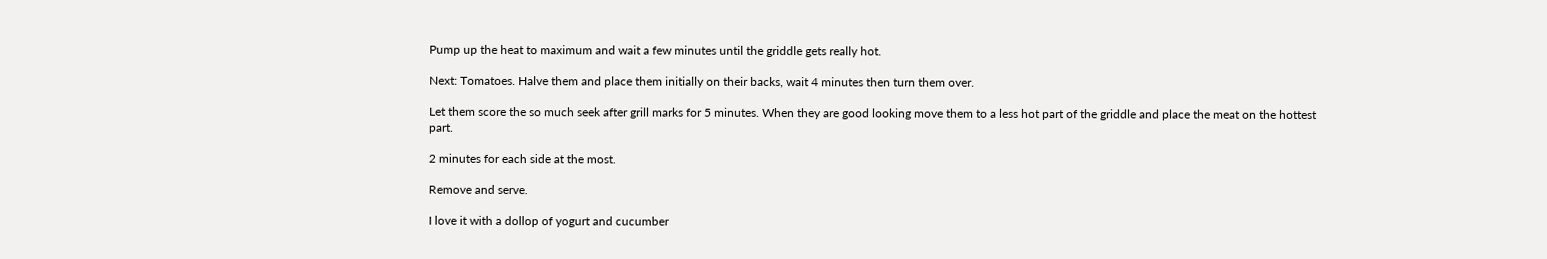Pump up the heat to maximum and wait a few minutes until the griddle gets really hot.

Next: Tomatoes. Halve them and place them initially on their backs, wait 4 minutes then turn them over.

Let them score the so much seek after grill marks for 5 minutes. When they are good looking move them to a less hot part of the griddle and place the meat on the hottest part.

2 minutes for each side at the most.

Remove and serve.

I love it with a dollop of yogurt and cucumber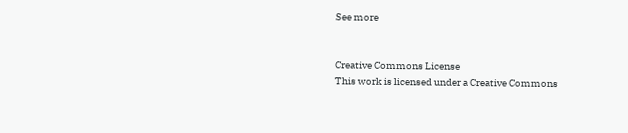See more


Creative Commons License
This work is licensed under a Creative Commons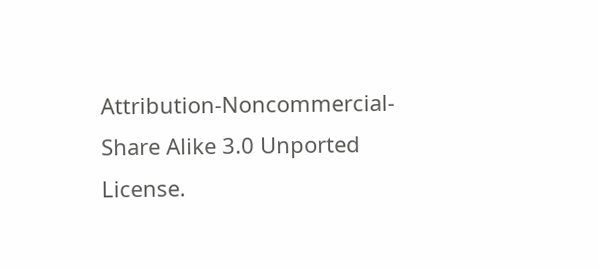Attribution-Noncommercial-Share Alike 3.0 Unported License.